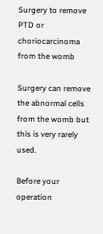Surgery to remove PTD or choriocarcinoma from the womb

Surgery can remove the abnormal cells from the womb but this is very rarely used.

Before your operation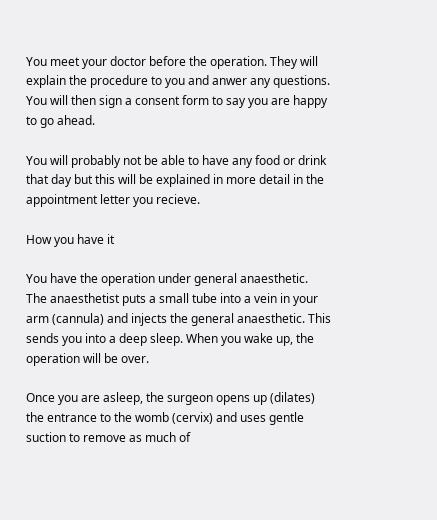You meet your doctor before the operation. They will explain the procedure to you and anwer any questions. You will then sign a consent form to say you are happy to go ahead.

You will probably not be able to have any food or drink that day but this will be explained in more detail in the appointment letter you recieve.

How you have it

You have the operation under general anaesthetic. The anaesthetist puts a small tube into a vein in your arm (cannula) and injects the general anaesthetic. This sends you into a deep sleep. When you wake up, the operation will be over.

Once you are asleep, the surgeon opens up (dilates) the entrance to the womb (cervix) and uses gentle suction to remove as much of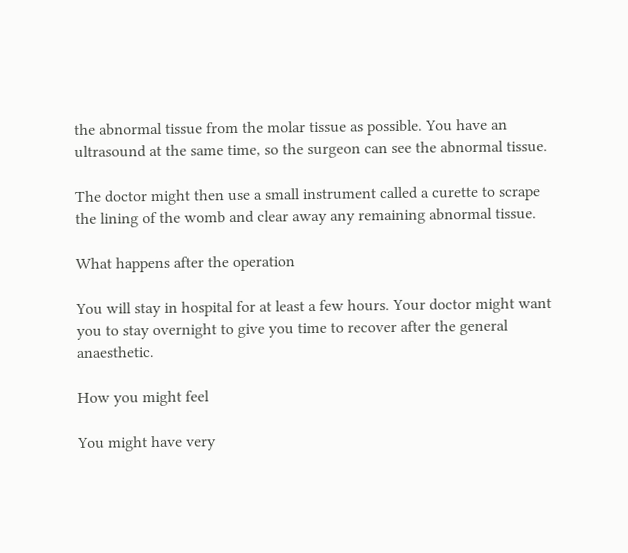the abnormal tissue from the molar tissue as possible. You have an ultrasound at the same time, so the surgeon can see the abnormal tissue.

The doctor might then use a small instrument called a curette to scrape the lining of the womb and clear away any remaining abnormal tissue.

What happens after the operation

You will stay in hospital for at least a few hours. Your doctor might want you to stay overnight to give you time to recover after the general anaesthetic.

How you might feel

You might have very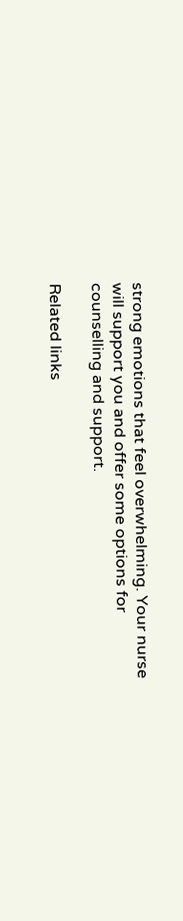strong emotions that feel overwhelming. Your nurse will support you and offer some options for counselling and support.

Related links